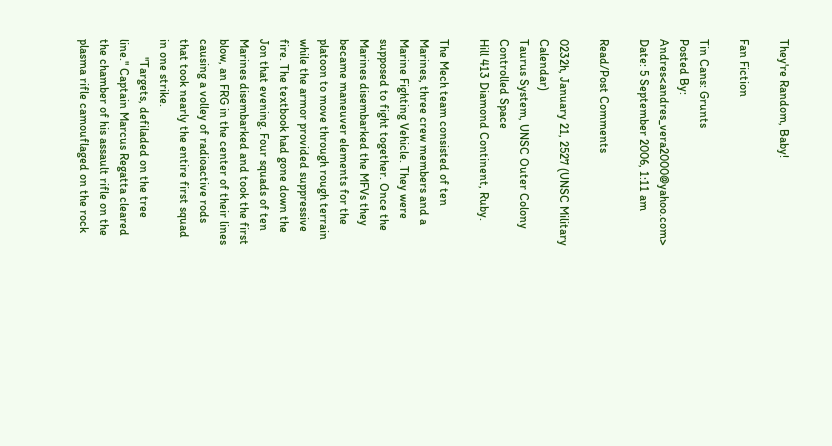They're Random, Baby!

Fan Fiction

Tin Cans: Grunts
Posted By: Andres<andres_vera2000@yahoo.com>
Date: 5 September 2006, 1:11 am

Read/Post Comments

0232h, January 21, 2527 (UNSC Military Calendar)
Taurus System, UNSC Outer Colony Controlled Space
Hill 413 Diamond Continent, Ruby.

The Mech team consisted of ten Marines, three crew members and a Marine Fighting Vehicle. They were supposed to fight together. Once the Marines disembarked the MFVs they became maneuver elements for the platoon to move through rough terrain while the armor provided suppressive fire. The textbook had gone down the Jon that evening. Four squads of ten Marines disembarked and took the first blow, an FRG in the center of their lines causing a volley of radioactive rods that took nearly the entire first squad in one strike.
      "Targets, defiladed on the tree line." Captain Marcus Regatta cleared the chamber of his assault rifle on the plasma rifle camouflaged on the rock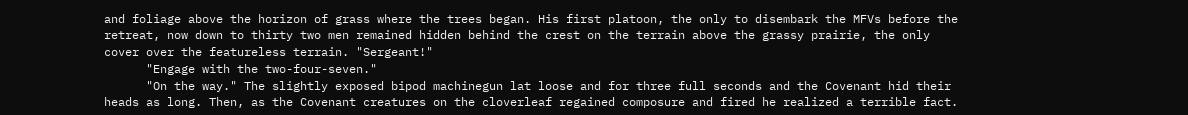and foliage above the horizon of grass where the trees began. His first platoon, the only to disembark the MFVs before the retreat, now down to thirty two men remained hidden behind the crest on the terrain above the grassy prairie, the only cover over the featureless terrain. "Sergeant!"
      "Engage with the two-four-seven."
      "On the way." The slightly exposed bipod machinegun lat loose and for three full seconds and the Covenant hid their heads as long. Then, as the Covenant creatures on the cloverleaf regained composure and fired he realized a terrible fact.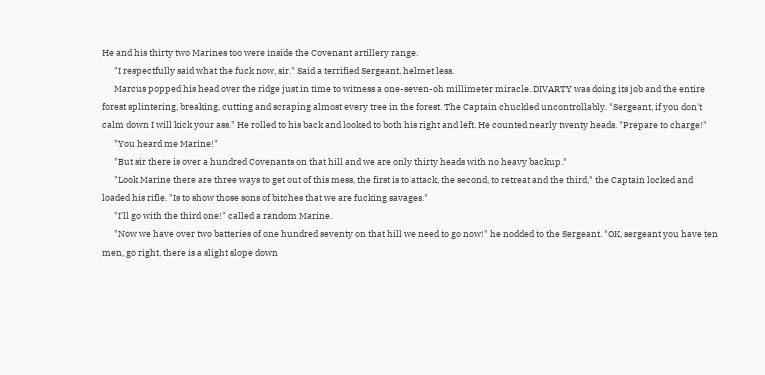He and his thirty two Marines too were inside the Covenant artillery range.
      "I respectfully said what the fuck now, sir." Said a terrified Sergeant, helmet less.
      Marcus popped his head over the ridge just in time to witness a one-seven-oh millimeter miracle. DIVARTY was doing its job and the entire forest splintering, breaking, cutting and scraping almost every tree in the forest. The Captain chuckled uncontrollably. "Sergeant, if you don't calm down I will kick your ass." He rolled to his back and looked to both his right and left. He counted nearly twenty heads. "Prepare to charge!"
      "You heard me Marine!"
      "But sir there is over a hundred Covenants on that hill and we are only thirty heads with no heavy backup."
      "Look Marine there are three ways to get out of this mess, the first is to attack, the second, to retreat and the third," the Captain locked and loaded his rifle. "Is to show those sons of bitches that we are fucking savages."
      "I'll go with the third one!" called a random Marine.
      "Now we have over two batteries of one hundred seventy on that hill we need to go now!" he nodded to the Sergeant. "OK, sergeant you have ten men, go right, there is a slight slope down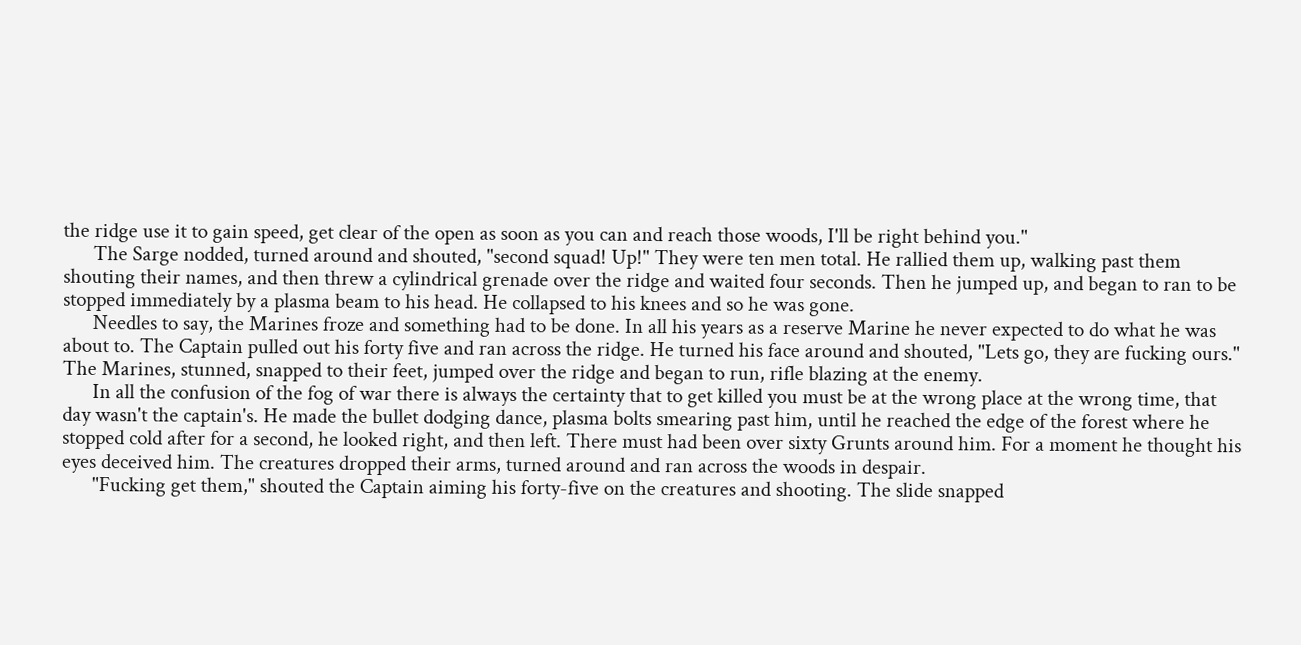the ridge use it to gain speed, get clear of the open as soon as you can and reach those woods, I'll be right behind you."
      The Sarge nodded, turned around and shouted, "second squad! Up!" They were ten men total. He rallied them up, walking past them shouting their names, and then threw a cylindrical grenade over the ridge and waited four seconds. Then he jumped up, and began to ran to be stopped immediately by a plasma beam to his head. He collapsed to his knees and so he was gone.
      Needles to say, the Marines froze and something had to be done. In all his years as a reserve Marine he never expected to do what he was about to. The Captain pulled out his forty five and ran across the ridge. He turned his face around and shouted, "Lets go, they are fucking ours." The Marines, stunned, snapped to their feet, jumped over the ridge and began to run, rifle blazing at the enemy.
      In all the confusion of the fog of war there is always the certainty that to get killed you must be at the wrong place at the wrong time, that day wasn't the captain's. He made the bullet dodging dance, plasma bolts smearing past him, until he reached the edge of the forest where he stopped cold after for a second, he looked right, and then left. There must had been over sixty Grunts around him. For a moment he thought his eyes deceived him. The creatures dropped their arms, turned around and ran across the woods in despair.
      "Fucking get them," shouted the Captain aiming his forty-five on the creatures and shooting. The slide snapped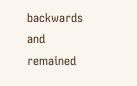backwards and remained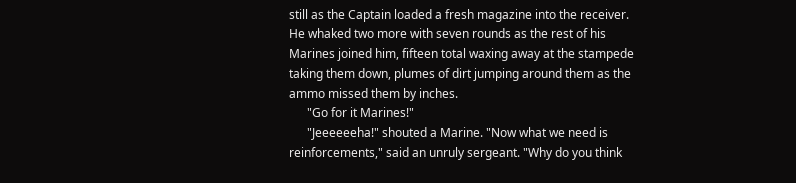still as the Captain loaded a fresh magazine into the receiver. He whaked two more with seven rounds as the rest of his Marines joined him, fifteen total waxing away at the stampede taking them down, plumes of dirt jumping around them as the ammo missed them by inches.
      "Go for it Marines!"
      "Jeeeeeeha!" shouted a Marine. "Now what we need is reinforcements," said an unruly sergeant. "Why do you think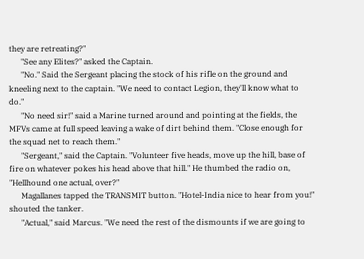they are retreating?"
      "See any Elites?" asked the Captain.
      "No." Said the Sergeant placing the stock of his rifle on the ground and kneeling next to the captain. "We need to contact Legion, they'll know what to do."
      "No need sir!" said a Marine turned around and pointing at the fields, the MFVs came at full speed leaving a wake of dirt behind them. "Close enough for the squad net to reach them."
      "Sergeant," said the Captain. "Volunteer five heads, move up the hill, base of fire on whatever pokes his head above that hill." He thumbed the radio on, "Hellhound one actual, over?"
      Magallanes tapped the TRANSMIT button. "Hotel-India nice to hear from you!" shouted the tanker.
      "Actual," said Marcus. "We need the rest of the dismounts if we are going to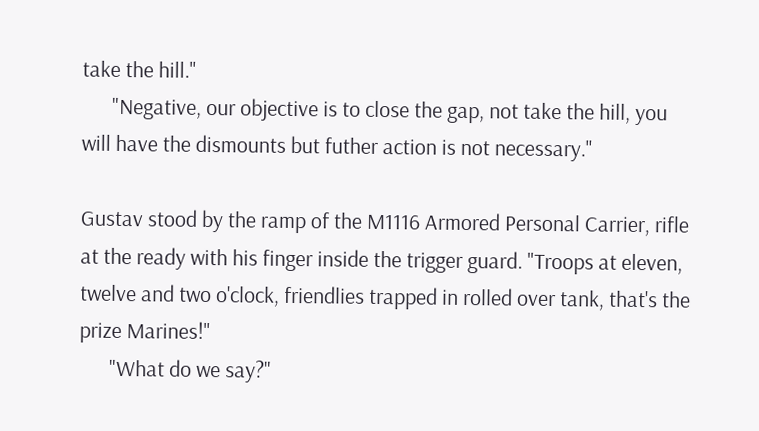take the hill."
      "Negative, our objective is to close the gap, not take the hill, you will have the dismounts but futher action is not necessary."

Gustav stood by the ramp of the M1116 Armored Personal Carrier, rifle at the ready with his finger inside the trigger guard. "Troops at eleven, twelve and two o'clock, friendlies trapped in rolled over tank, that's the prize Marines!"
      "What do we say?"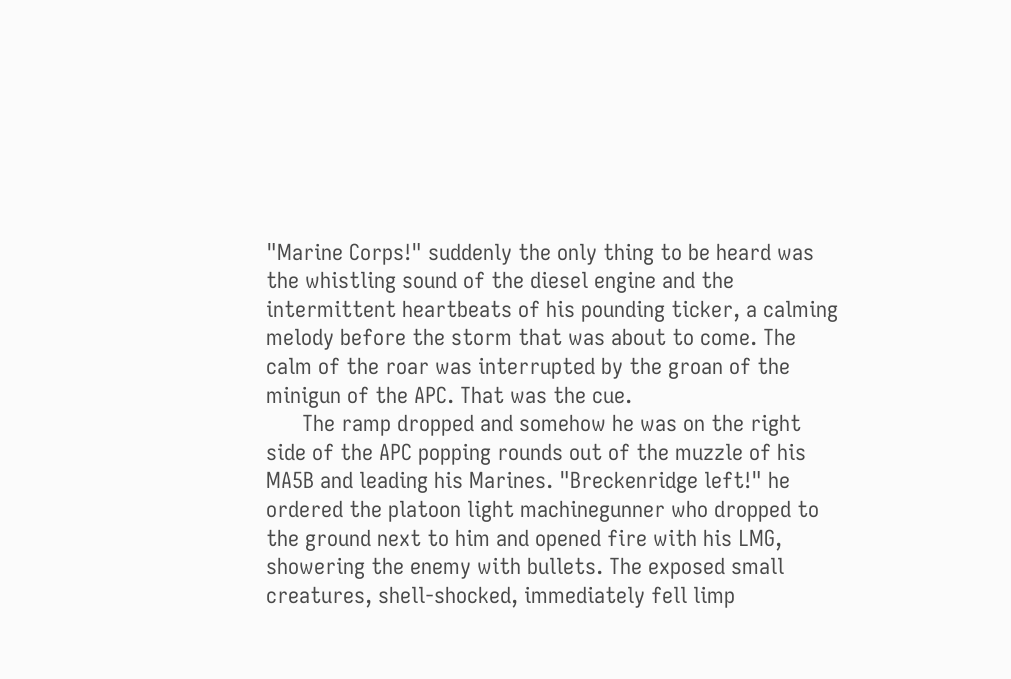"Marine Corps!" suddenly the only thing to be heard was the whistling sound of the diesel engine and the intermittent heartbeats of his pounding ticker, a calming melody before the storm that was about to come. The calm of the roar was interrupted by the groan of the minigun of the APC. That was the cue.
      The ramp dropped and somehow he was on the right side of the APC popping rounds out of the muzzle of his MA5B and leading his Marines. "Breckenridge left!" he ordered the platoon light machinegunner who dropped to the ground next to him and opened fire with his LMG, showering the enemy with bullets. The exposed small creatures, shell-shocked, immediately fell limp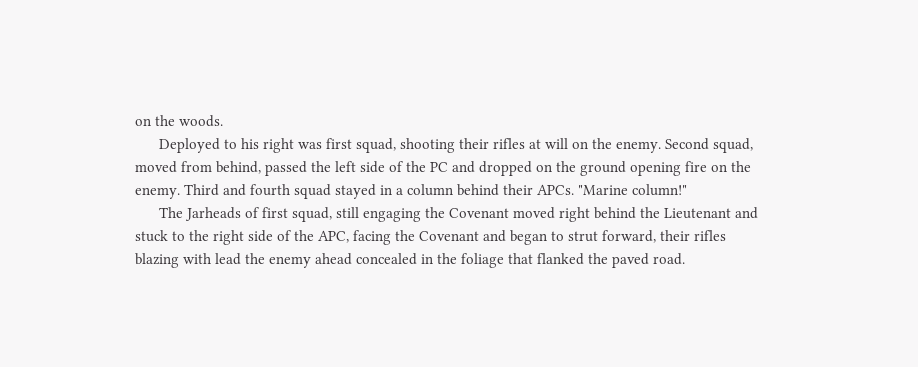on the woods.
      Deployed to his right was first squad, shooting their rifles at will on the enemy. Second squad, moved from behind, passed the left side of the PC and dropped on the ground opening fire on the enemy. Third and fourth squad stayed in a column behind their APCs. "Marine column!"
      The Jarheads of first squad, still engaging the Covenant moved right behind the Lieutenant and stuck to the right side of the APC, facing the Covenant and began to strut forward, their rifles blazing with lead the enemy ahead concealed in the foliage that flanked the paved road.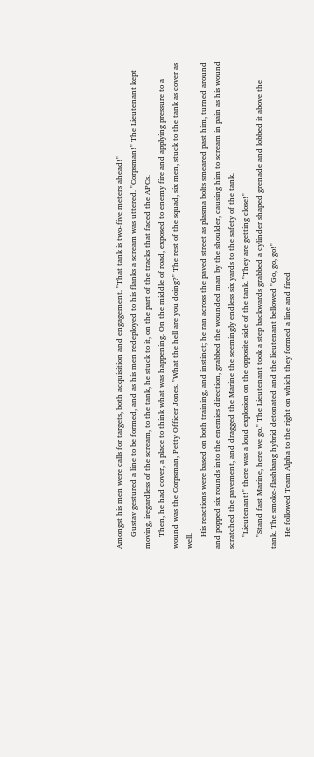Amongst his men were calls for targets, both acquisition and engagement. "That tank is two-five meters ahead!"
      Gustav gestured a line to be formed, and as his men redeployed to his flanks a scream was uttered. "Corpsman!" The Lieutenant kept moving, iregardless of the scream, to the tank, he stuck to it, on the part of the tracks that faced the APCs.
      Then, he had cover, a place to think what was happening. On the middle of road, exposed to enemy fire and applying pressure to a wound was the Corpsman, Petty Officer Jones. "What the hell are you doing?" The rest of the squad, six men, stuck to the tank as cover as well.
      His reactions were based on both training, and instinct; he ran across the paved street as plasma bolts smeared past him, turned around and popped six rounds into the enemies direction, grabbed the wounded man by the shoulder, causing him to scream in pain as his wound scratched the pavement, and dragged the Marine the seemingly endless six yards to the safety of the tank.
      "Lieutenant!" there was a loud explosion on the opposite side of the tank. "They are getting close!"
      "Stand fast Marine, here we go." The Lieutenant took a step backwards grabbed a cylinder shaped grenade and lobbed it above the tank. The smoke-flashbang hybrid detonated and the lieutenant bellowed "Go, go, go!"
      He followed Team Alpha to the right on which they formed a line and fired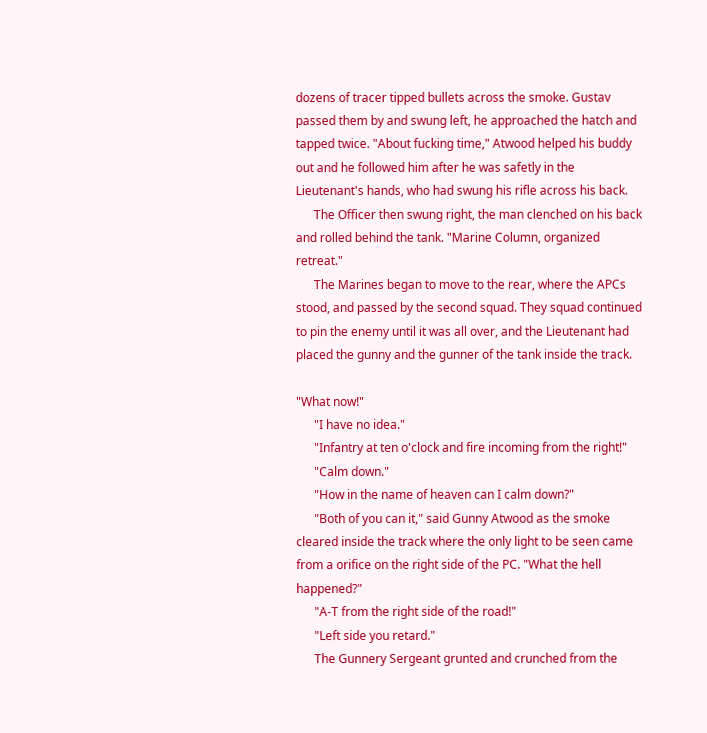dozens of tracer tipped bullets across the smoke. Gustav passed them by and swung left, he approached the hatch and tapped twice. "About fucking time," Atwood helped his buddy out and he followed him after he was safetly in the Lieutenant's hands, who had swung his rifle across his back.
      The Officer then swung right, the man clenched on his back and rolled behind the tank. "Marine Column, organized retreat."
      The Marines began to move to the rear, where the APCs stood, and passed by the second squad. They squad continued to pin the enemy until it was all over, and the Lieutenant had placed the gunny and the gunner of the tank inside the track.

"What now!"
      "I have no idea."
      "Infantry at ten o'clock and fire incoming from the right!"
      "Calm down."
      "How in the name of heaven can I calm down?"
      "Both of you can it," said Gunny Atwood as the smoke cleared inside the track where the only light to be seen came from a orifice on the right side of the PC. "What the hell happened?"
      "A-T from the right side of the road!"
      "Left side you retard."
      The Gunnery Sergeant grunted and crunched from the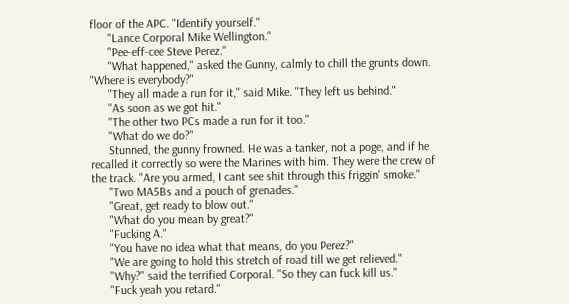floor of the APC. "Identify yourself."
      "Lance Corporal Mike Wellington."
      "Pee-eff-cee Steve Perez."
      "What happened," asked the Gunny, calmly to chill the grunts down. "Where is everybody?"
      "They all made a run for it," said Mike. "They left us behind."
      "As soon as we got hit."
      "The other two PCs made a run for it too."
      "What do we do?"
      Stunned, the gunny frowned. He was a tanker, not a poge, and if he recalled it correctly so were the Marines with him. They were the crew of the track. "Are you armed, I cant see shit through this friggin' smoke."
      "Two MA5Bs and a pouch of grenades."
      "Great, get ready to blow out."
      "What do you mean by great?"
      "Fucking A."
      "You have no idea what that means, do you Perez?"
      "We are going to hold this stretch of road till we get relieved."
      "Why?" said the terrified Corporal. "So they can fuck kill us."
      "Fuck yeah you retard."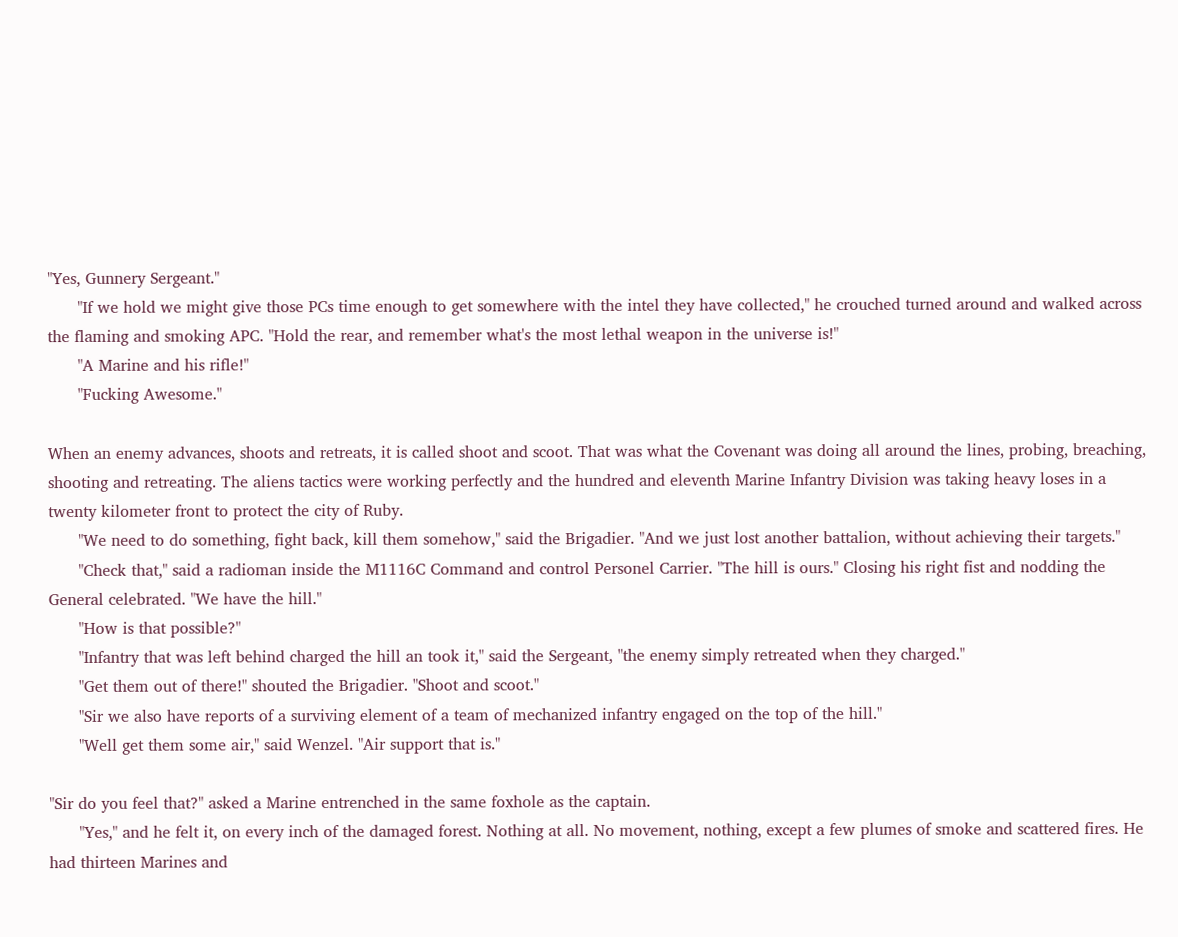"Yes, Gunnery Sergeant."
      "If we hold we might give those PCs time enough to get somewhere with the intel they have collected," he crouched turned around and walked across the flaming and smoking APC. "Hold the rear, and remember what's the most lethal weapon in the universe is!"
      "A Marine and his rifle!"
      "Fucking Awesome."

When an enemy advances, shoots and retreats, it is called shoot and scoot. That was what the Covenant was doing all around the lines, probing, breaching, shooting and retreating. The aliens tactics were working perfectly and the hundred and eleventh Marine Infantry Division was taking heavy loses in a twenty kilometer front to protect the city of Ruby.
      "We need to do something, fight back, kill them somehow," said the Brigadier. "And we just lost another battalion, without achieving their targets."
      "Check that," said a radioman inside the M1116C Command and control Personel Carrier. "The hill is ours." Closing his right fist and nodding the General celebrated. "We have the hill."
      "How is that possible?"
      "Infantry that was left behind charged the hill an took it," said the Sergeant, "the enemy simply retreated when they charged."
      "Get them out of there!" shouted the Brigadier. "Shoot and scoot."
      "Sir we also have reports of a surviving element of a team of mechanized infantry engaged on the top of the hill."
      "Well get them some air," said Wenzel. "Air support that is."

"Sir do you feel that?" asked a Marine entrenched in the same foxhole as the captain.
      "Yes," and he felt it, on every inch of the damaged forest. Nothing at all. No movement, nothing, except a few plumes of smoke and scattered fires. He had thirteen Marines and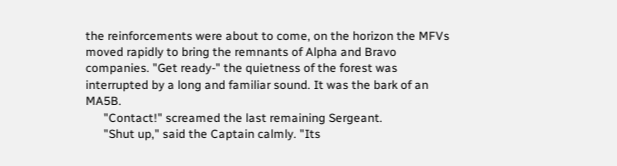the reinforcements were about to come, on the horizon the MFVs moved rapidly to bring the remnants of Alpha and Bravo companies. "Get ready-" the quietness of the forest was interrupted by a long and familiar sound. It was the bark of an MA5B.
      "Contact!" screamed the last remaining Sergeant.
      "Shut up," said the Captain calmly. "Its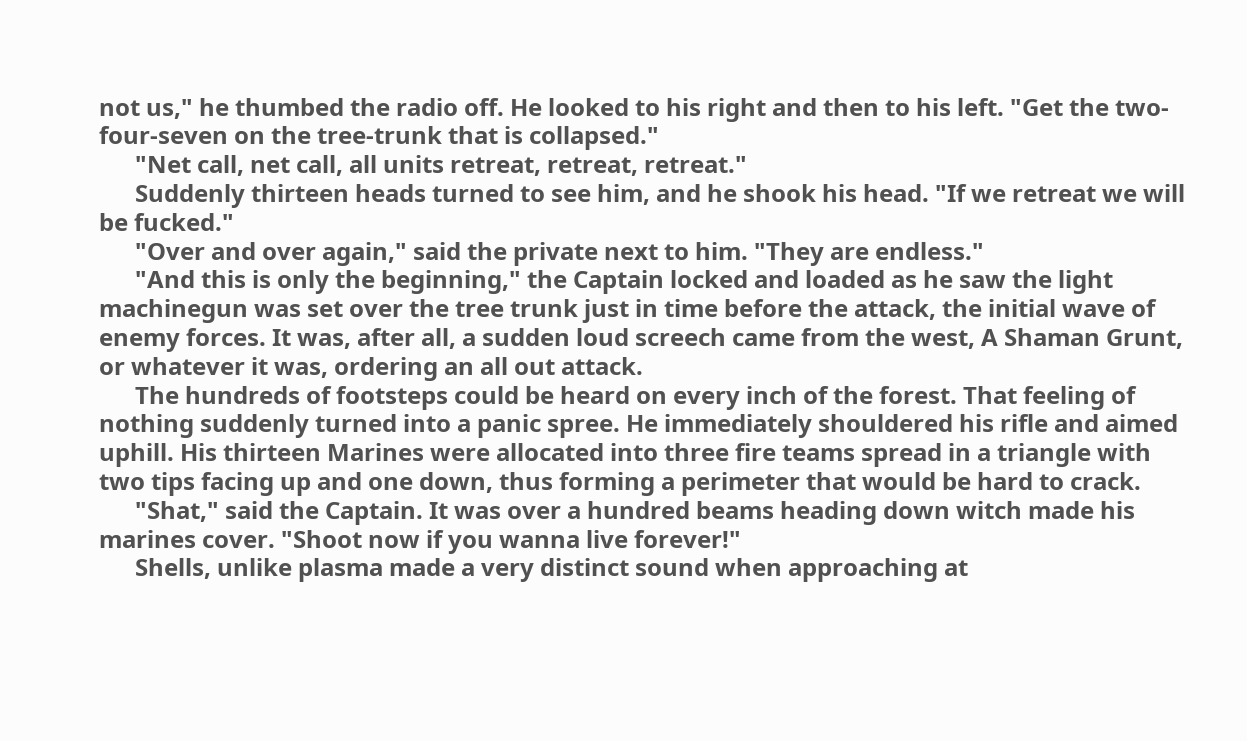not us," he thumbed the radio off. He looked to his right and then to his left. "Get the two-four-seven on the tree-trunk that is collapsed."
      "Net call, net call, all units retreat, retreat, retreat."
      Suddenly thirteen heads turned to see him, and he shook his head. "If we retreat we will be fucked."
      "Over and over again," said the private next to him. "They are endless."
      "And this is only the beginning," the Captain locked and loaded as he saw the light machinegun was set over the tree trunk just in time before the attack, the initial wave of enemy forces. It was, after all, a sudden loud screech came from the west, A Shaman Grunt, or whatever it was, ordering an all out attack.
      The hundreds of footsteps could be heard on every inch of the forest. That feeling of nothing suddenly turned into a panic spree. He immediately shouldered his rifle and aimed uphill. His thirteen Marines were allocated into three fire teams spread in a triangle with two tips facing up and one down, thus forming a perimeter that would be hard to crack.
      "Shat," said the Captain. It was over a hundred beams heading down witch made his marines cover. "Shoot now if you wanna live forever!"
      Shells, unlike plasma made a very distinct sound when approaching at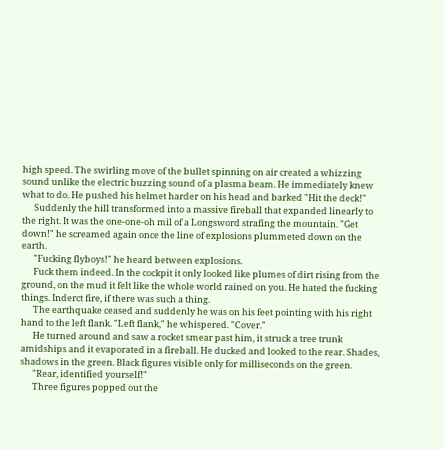high speed. The swirling move of the bullet spinning on air created a whizzing sound unlike the electric buzzing sound of a plasma beam. He immediately knew what to do. He pushed his helmet harder on his head and barked "Hit the deck!"
      Suddenly the hill transformed into a massive fireball that expanded linearly to the right. It was the one-one-oh mil of a Longsword strafing the mountain. "Get down!" he screamed again once the line of explosions plummeted down on the earth.
      "Fucking flyboys!" he heard between explosions.
      Fuck them indeed. In the cockpit it only looked like plumes of dirt rising from the ground, on the mud it felt like the whole world rained on you. He hated the fucking things. Inderct fire, if there was such a thing.
      The earthquake ceased and suddenly he was on his feet pointing with his right hand to the left flank. "Left flank," he whispered. "Cover."
      He turned around and saw a rocket smear past him, it struck a tree trunk amidships and it evaporated in a fireball. He ducked and looked to the rear. Shades, shadows in the green. Black figures visible only for milliseconds on the green.
      "Rear, identified yourself!"
      Three figures popped out the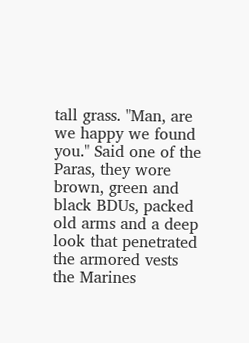tall grass. "Man, are we happy we found you." Said one of the Paras, they wore brown, green and black BDUs, packed old arms and a deep look that penetrated the armored vests the Marines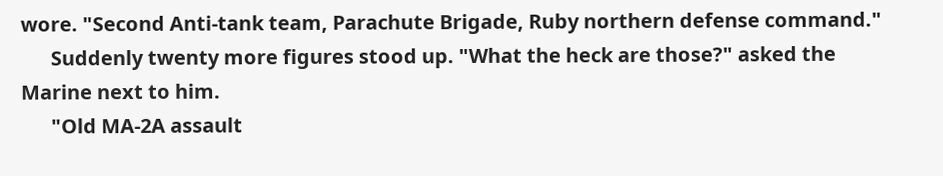wore. "Second Anti-tank team, Parachute Brigade, Ruby northern defense command."
      Suddenly twenty more figures stood up. "What the heck are those?" asked the Marine next to him.
      "Old MA-2A assault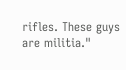rifles. These guys are militia."